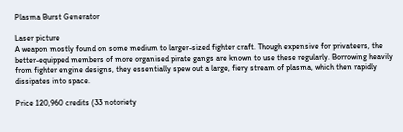Plasma Burst Generator

Laser picture
A weapon mostly found on some medium to larger-sized fighter craft. Though expensive for privateers, the better-equipped members of more organised pirate gangs are known to use these regularly. Borrowing heavily from fighter engine designs, they essentially spew out a large, fiery stream of plasma, which then rapidly dissipates into space.

Price 120,960 credits (33 notoriety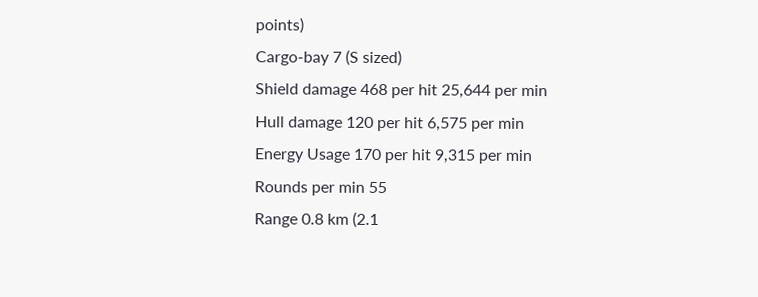points)
Cargo-bay 7 (S sized)
Shield damage 468 per hit 25,644 per min
Hull damage 120 per hit 6,575 per min
Energy Usage 170 per hit 9,315 per min
Rounds per min 55
Range 0.8 km (2.1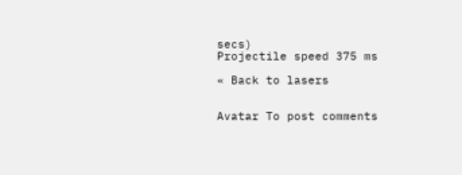secs)
Projectile speed 375 ms

« Back to lasers


Avatar To post comments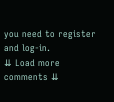you need to register and log-in.
⇊ Load more comments ⇊